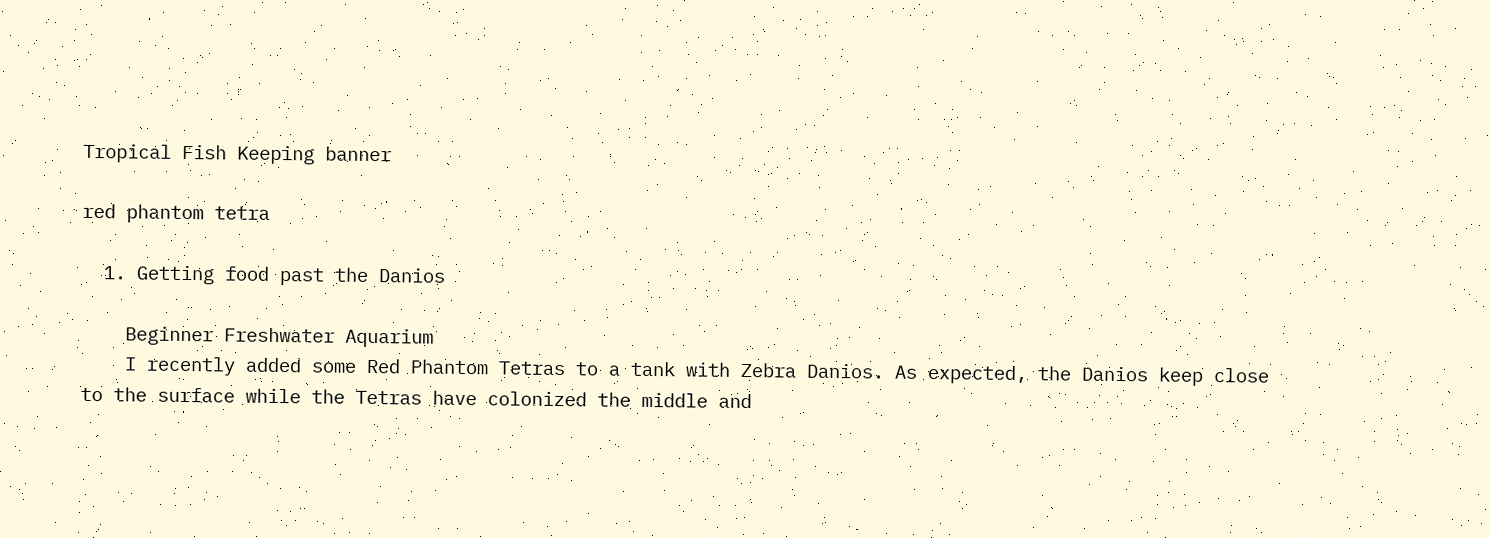Tropical Fish Keeping banner

red phantom tetra

  1. Getting food past the Danios

    Beginner Freshwater Aquarium
    I recently added some Red Phantom Tetras to a tank with Zebra Danios. As expected, the Danios keep close to the surface while the Tetras have colonized the middle and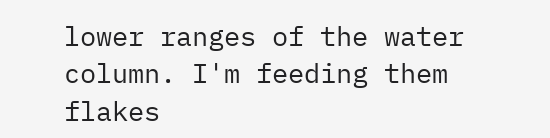lower ranges of the water column. I'm feeding them flakes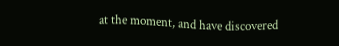at the moment, and have discovered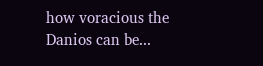how voracious the Danios can be...